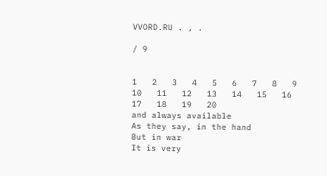VVORD.RU . , .

/ 9


1   2   3   4   5   6   7   8   9   10   11   12   13   14   15   16   17   18   19   20
and always available
As they say, in the hand
But in war
It is very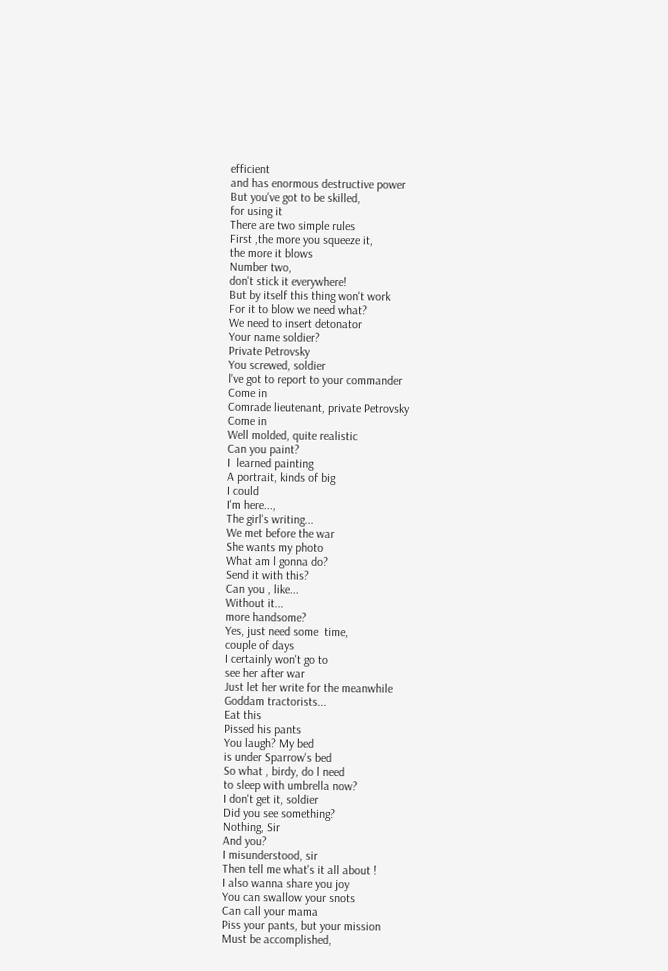efficient
and has enormous destructive power
But you've got to be skilled,
for using it
There are two simple rules
First ,the more you squeeze it,
the more it blows
Number two,
don't stick it everywhere!
But by itself this thing won't work
For it to blow we need what?
We need to insert detonator
Your name soldier?
Private Petrovsky
You screwed, soldier
l've got to report to your commander
Come in
Comrade lieutenant, private Petrovsky
Come in
Well molded, quite realistic
Can you paint?
I  learned painting
A portrait, kinds of big
I could
I'm here...,
The girl's writing...
We met before the war
She wants my photo
What am l gonna do?
Send it with this?
Can you , like...
Without it...
more handsome?
Yes, just need some  time,
couple of days
I certainly won't go to
see her after war
Just let her write for the meanwhile
Goddam tractorists...
Eat this
Pissed his pants
You laugh? My bed
is under Sparrow's bed
So what , birdy, do l need
to sleep with umbrella now?
I don't get it, soldier
Did you see something?
Nothing, Sir
And you?
I misunderstood, sir
Then tell me what's it all about !
I also wanna share you joy
You can swallow your snots
Can call your mama
Piss your pants, but your mission
Must be accomplished,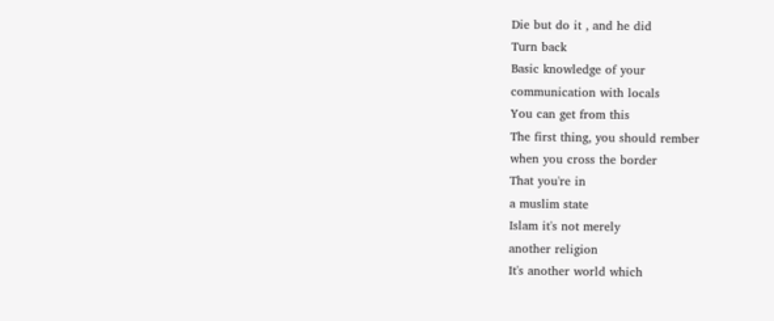Die but do it , and he did
Turn back
Basic knowledge of your
communication with locals
You can get from this
The first thing, you should rember
when you cross the border
That you're in
a muslim state
Islam it's not merely
another religion
It's another world which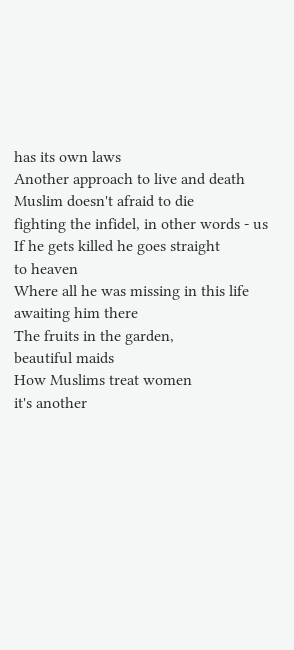has its own laws
Another approach to live and death
Muslim doesn't afraid to die
fighting the infidel, in other words - us
If he gets killed he goes straight
to heaven
Where all he was missing in this life
awaiting him there
The fruits in the garden,
beautiful maids
How Muslims treat women
it's another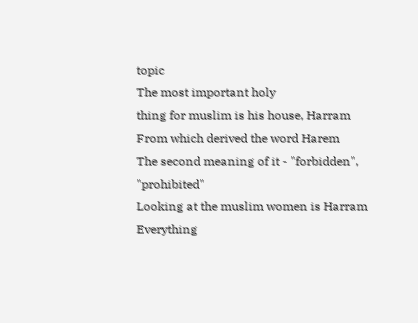topic
The most important holy
thing for muslim is his house, Harram
From which derived the word Harem
The second meaning of it - "forbidden", "prohibited"
Looking at the muslim women is Harram
Everything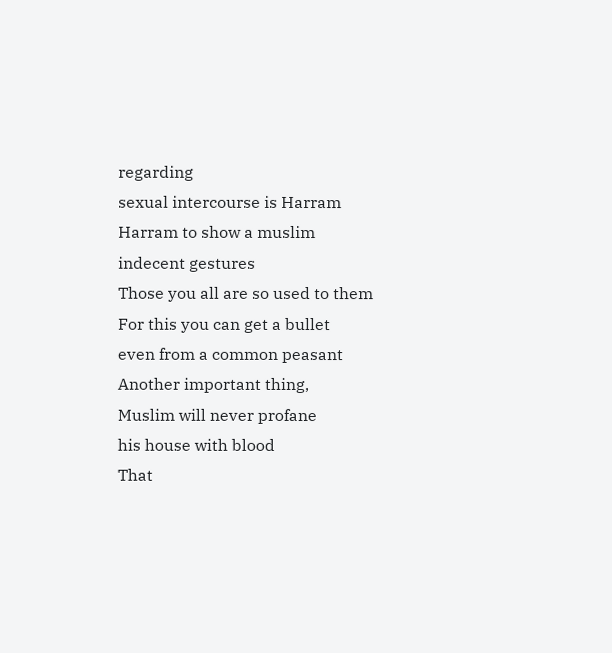regarding
sexual intercourse is Harram
Harram to show a muslim indecent gestures
Those you all are so used to them
For this you can get a bullet
even from a common peasant
Another important thing,
Muslim will never profane
his house with blood
That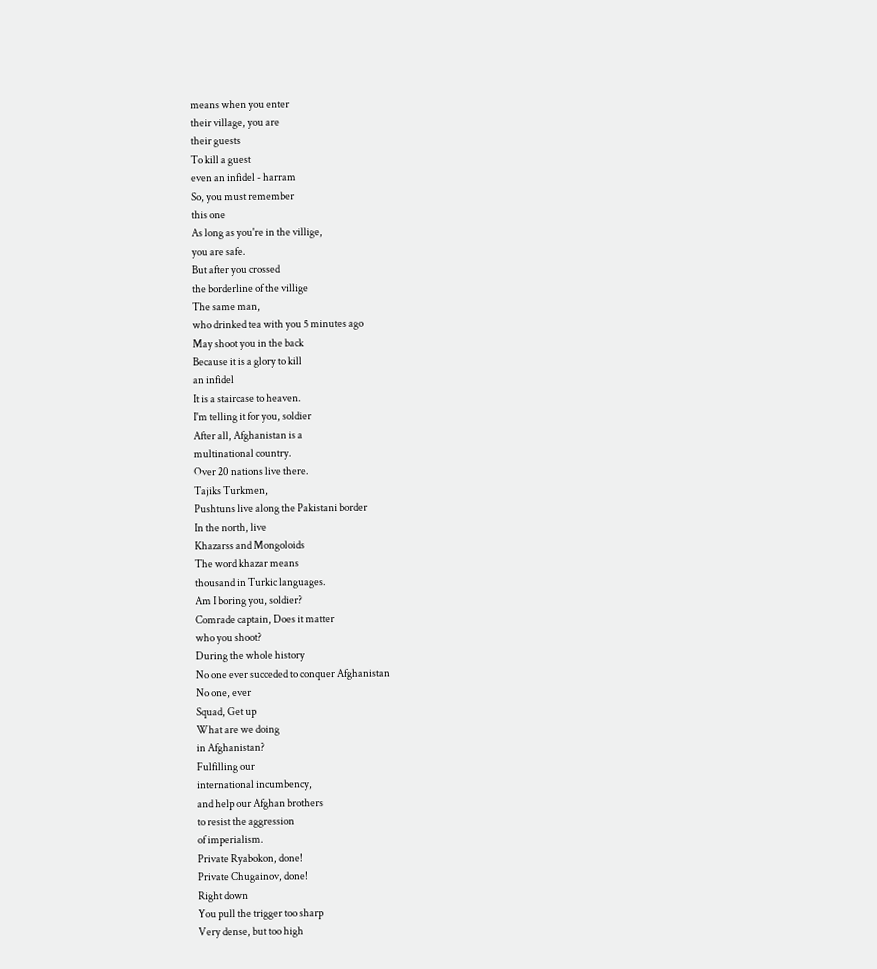means when you enter
their village, you are
their guests
To kill a guest
even an infidel - harram
So, you must remember
this one
As long as you're in the villige,
you are safe.
But after you crossed
the borderline of the villige
The same man,
who drinked tea with you 5 minutes ago
May shoot you in the back
Because it is a glory to kill
an infidel
It is a staircase to heaven.
I'm telling it for you, soldier
After all, Afghanistan is a
multinational country.
Over 20 nations live there.
Tajiks Turkmen,
Pushtuns live along the Pakistani border
In the north, live
Khazarss and Mongoloids
The word khazar means
thousand in Turkic languages.
Am I boring you, soldier?
Comrade captain, Does it matter
who you shoot?
During the whole history
No one ever succeded to conquer Afghanistan
No one, ever
Squad, Get up
What are we doing
in Afghanistan?
Fulfilling our
international incumbency,
and help our Afghan brothers
to resist the aggression
of imperialism.
Private Ryabokon, done!
Private Chugainov, done!
Right down
You pull the trigger too sharp
Very dense, but too high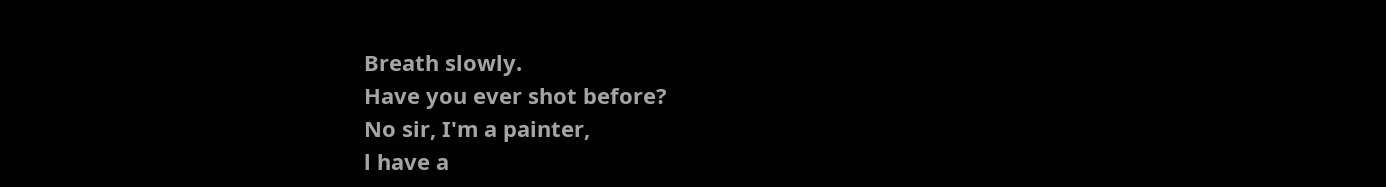Breath slowly.
Have you ever shot before?
No sir, I'm a painter,
l have a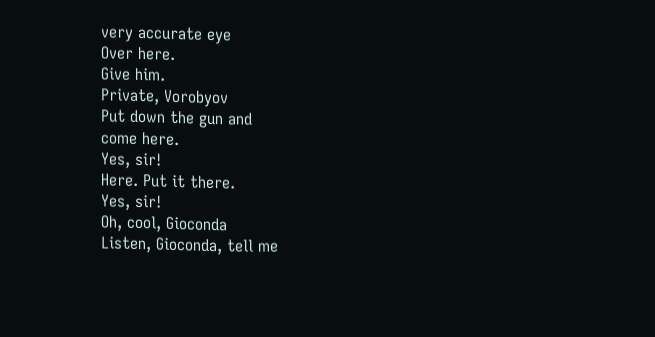very accurate eye
Over here.
Give him.
Private, Vorobyov
Put down the gun and
come here.
Yes, sir!
Here. Put it there.
Yes, sir!
Oh, cool, Gioconda
Listen, Gioconda, tell me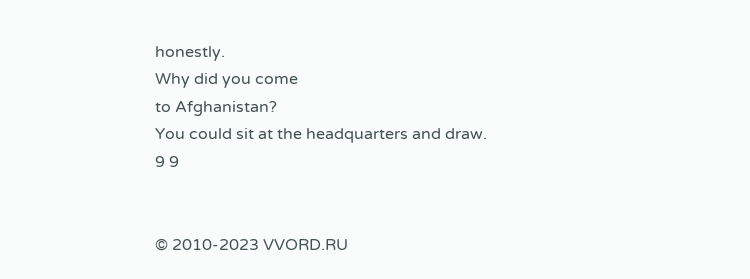honestly.
Why did you come
to Afghanistan?
You could sit at the headquarters and draw.
9 9


© 2010-2023 VVORD.RU